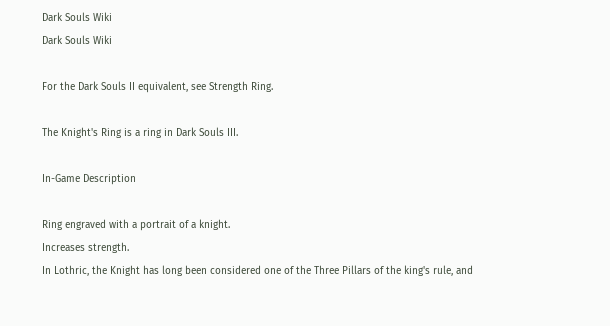Dark Souls Wiki
Dark Souls Wiki

For the Dark Souls II equivalent, see Strength Ring.

The Knight's Ring is a ring in Dark Souls III.

In-Game Description

Ring engraved with a portrait of a knight.
Increases strength.
In Lothric, the Knight has long been considered one of the Three Pillars of the king's rule, and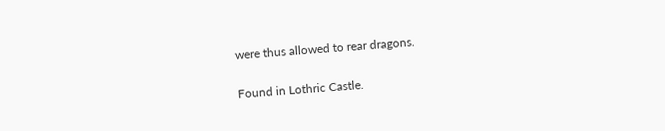were thus allowed to rear dragons.


Found in Lothric Castle.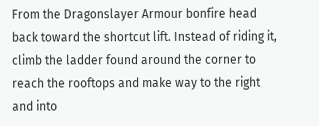From the Dragonslayer Armour bonfire head back toward the shortcut lift. Instead of riding it, climb the ladder found around the corner to reach the rooftops and make way to the right and into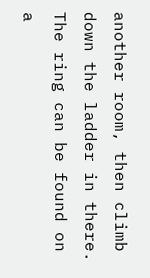another room, then climb down the ladder in there. The ring can be found on a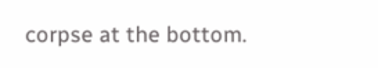corpse at the bottom.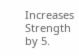Increases Strength by 5.